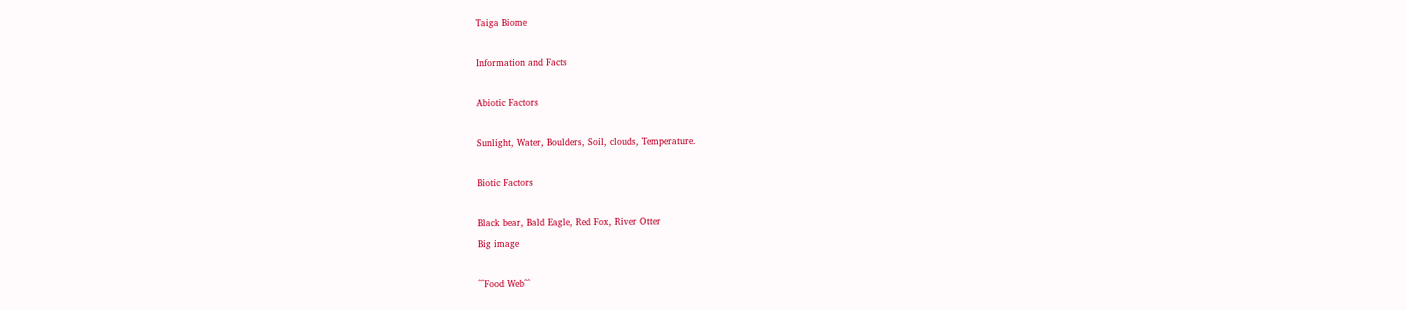Taiga Biome

Information and Facts

Abiotic Factors

Sunlight, Water, Boulders, Soil, clouds, Temperature.

Biotic Factors

Black bear, Bald Eagle, Red Fox, River Otter
Big image

^^Food Web^^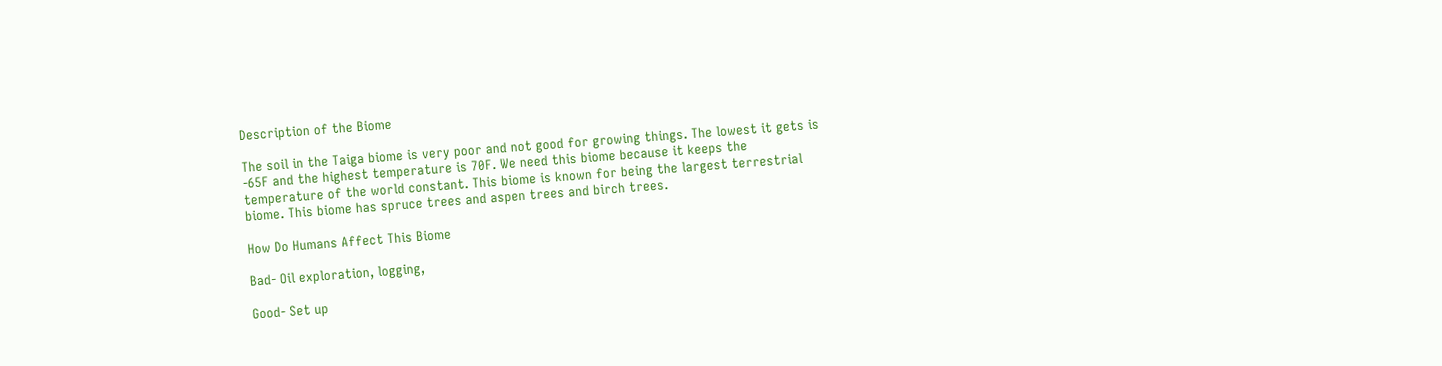Description of the Biome

The soil in the Taiga biome is very poor and not good for growing things. The lowest it gets is -65F and the highest temperature is 70F. We need this biome because it keeps the temperature of the world constant. This biome is known for being the largest terrestrial biome. This biome has spruce trees and aspen trees and birch trees.

How Do Humans Affect This Biome

Bad- Oil exploration, logging,

Good- Set up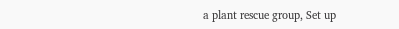a plant rescue group, Set up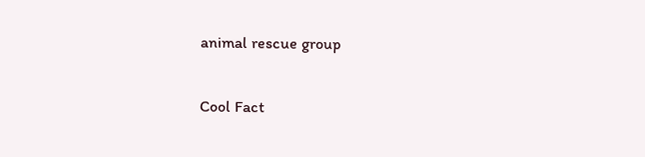animal rescue group

Cool Fact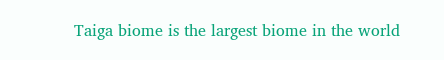Taiga biome is the largest biome in the world